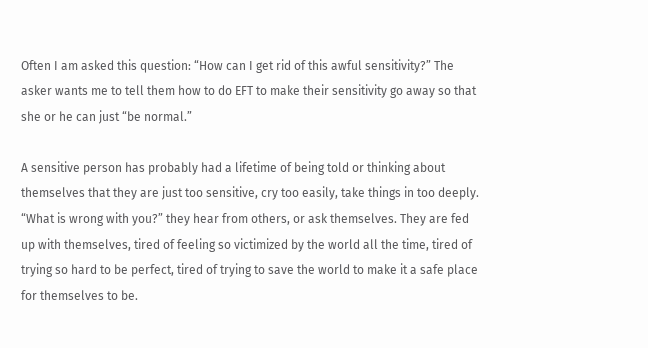Often I am asked this question: “How can I get rid of this awful sensitivity?” The asker wants me to tell them how to do EFT to make their sensitivity go away so that she or he can just “be normal.”

A sensitive person has probably had a lifetime of being told or thinking about themselves that they are just too sensitive, cry too easily, take things in too deeply. “What is wrong with you?” they hear from others, or ask themselves. They are fed up with themselves, tired of feeling so victimized by the world all the time, tired of trying so hard to be perfect, tired of trying to save the world to make it a safe place for themselves to be.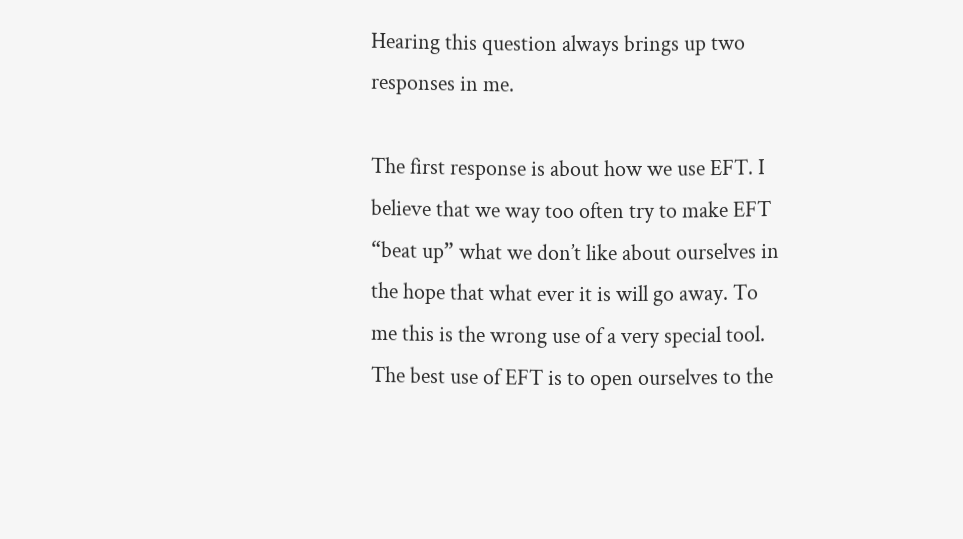Hearing this question always brings up two responses in me.

The first response is about how we use EFT. I believe that we way too often try to make EFT “beat up” what we don’t like about ourselves in the hope that what ever it is will go away. To me this is the wrong use of a very special tool. The best use of EFT is to open ourselves to the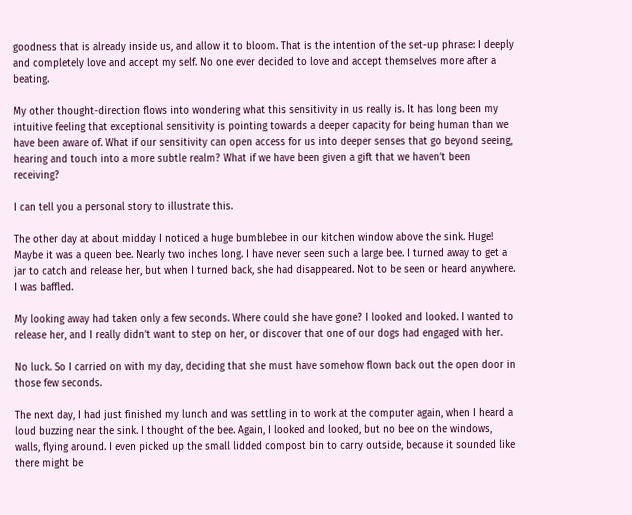goodness that is already inside us, and allow it to bloom. That is the intention of the set-up phrase: I deeply and completely love and accept my self. No one ever decided to love and accept themselves more after a beating.

My other thought-direction flows into wondering what this sensitivity in us really is. It has long been my intuitive feeling that exceptional sensitivity is pointing towards a deeper capacity for being human than we have been aware of. What if our sensitivity can open access for us into deeper senses that go beyond seeing, hearing and touch into a more subtle realm? What if we have been given a gift that we haven’t been receiving?

I can tell you a personal story to illustrate this.

The other day at about midday I noticed a huge bumblebee in our kitchen window above the sink. Huge! Maybe it was a queen bee. Nearly two inches long. I have never seen such a large bee. I turned away to get a jar to catch and release her, but when I turned back, she had disappeared. Not to be seen or heard anywhere. I was baffled.

My looking away had taken only a few seconds. Where could she have gone? I looked and looked. I wanted to release her, and I really didn’t want to step on her, or discover that one of our dogs had engaged with her.

No luck. So I carried on with my day, deciding that she must have somehow flown back out the open door in those few seconds.

The next day, I had just finished my lunch and was settling in to work at the computer again, when I heard a loud buzzing near the sink. I thought of the bee. Again, I looked and looked, but no bee on the windows, walls, flying around. I even picked up the small lidded compost bin to carry outside, because it sounded like there might be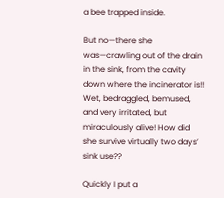a bee trapped inside.

But no—there she was—crawling out of the drain in the sink, from the cavity down where the incinerator is!! Wet, bedraggled, bemused, and very irritated, but miraculously alive! How did she survive virtually two days’ sink use??

Quickly I put a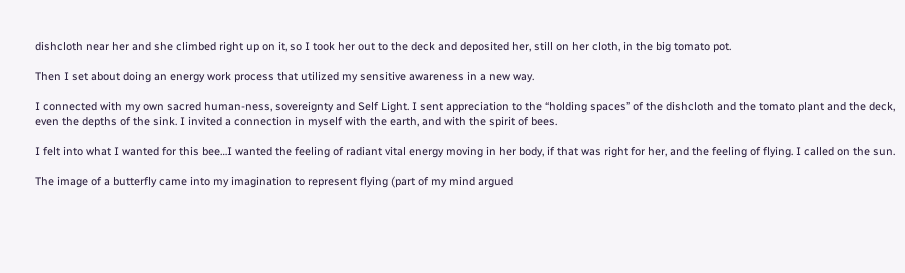dishcloth near her and she climbed right up on it, so I took her out to the deck and deposited her, still on her cloth, in the big tomato pot.

Then I set about doing an energy work process that utilized my sensitive awareness in a new way.

I connected with my own sacred human-ness, sovereignty and Self Light. I sent appreciation to the “holding spaces” of the dishcloth and the tomato plant and the deck, even the depths of the sink. I invited a connection in myself with the earth, and with the spirit of bees.

I felt into what I wanted for this bee…I wanted the feeling of radiant vital energy moving in her body, if that was right for her, and the feeling of flying. I called on the sun.

The image of a butterfly came into my imagination to represent flying (part of my mind argued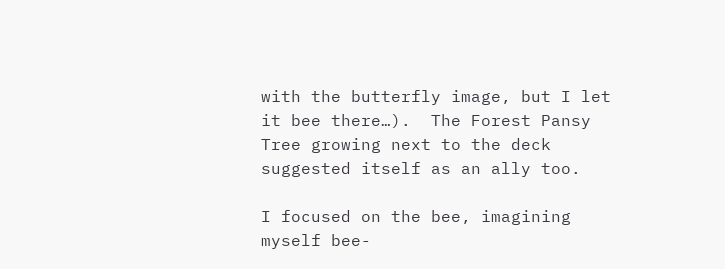with the butterfly image, but I let it bee there…).  The Forest Pansy Tree growing next to the deck suggested itself as an ally too.

I focused on the bee, imagining myself bee-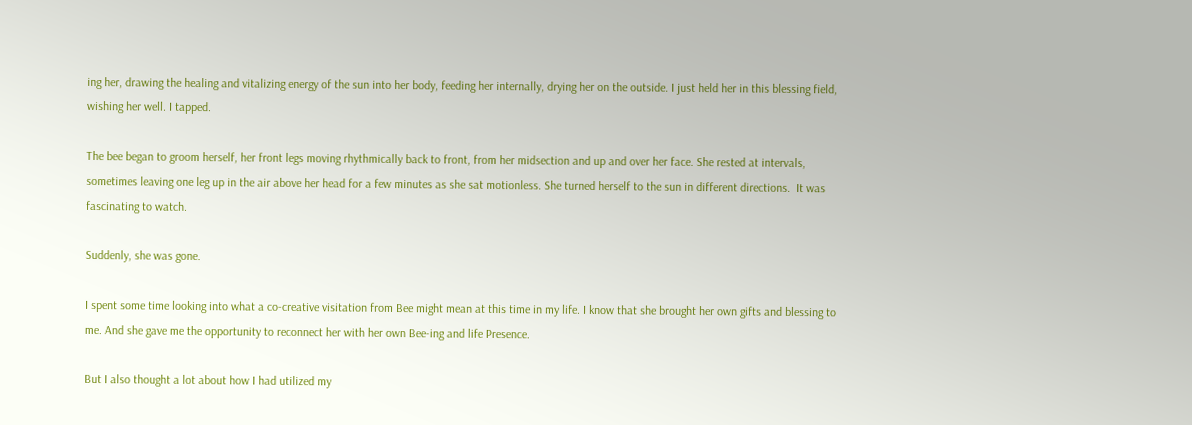ing her, drawing the healing and vitalizing energy of the sun into her body, feeding her internally, drying her on the outside. I just held her in this blessing field, wishing her well. I tapped.

The bee began to groom herself, her front legs moving rhythmically back to front, from her midsection and up and over her face. She rested at intervals, sometimes leaving one leg up in the air above her head for a few minutes as she sat motionless. She turned herself to the sun in different directions.  It was fascinating to watch.

Suddenly, she was gone.

I spent some time looking into what a co-creative visitation from Bee might mean at this time in my life. I know that she brought her own gifts and blessing to me. And she gave me the opportunity to reconnect her with her own Bee-ing and life Presence.

But I also thought a lot about how I had utilized my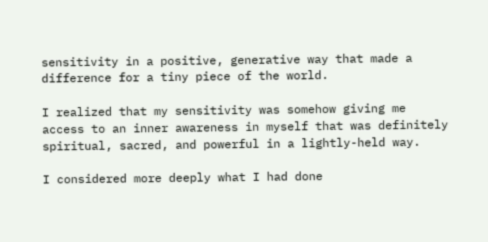sensitivity in a positive, generative way that made a difference for a tiny piece of the world.

I realized that my sensitivity was somehow giving me access to an inner awareness in myself that was definitely spiritual, sacred, and powerful in a lightly-held way.

I considered more deeply what I had done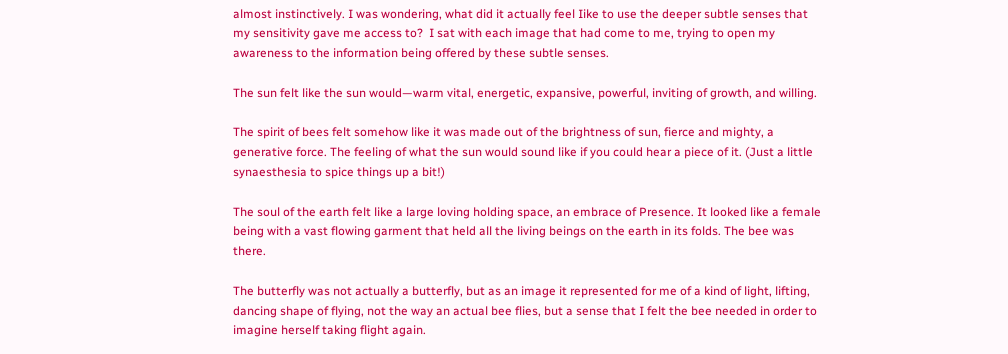almost instinctively. I was wondering, what did it actually feel Iike to use the deeper subtle senses that my sensitivity gave me access to?  I sat with each image that had come to me, trying to open my awareness to the information being offered by these subtle senses.

The sun felt like the sun would—warm vital, energetic, expansive, powerful, inviting of growth, and willing.

The spirit of bees felt somehow like it was made out of the brightness of sun, fierce and mighty, a generative force. The feeling of what the sun would sound like if you could hear a piece of it. (Just a little synaesthesia to spice things up a bit!)

The soul of the earth felt like a large loving holding space, an embrace of Presence. It looked like a female being with a vast flowing garment that held all the living beings on the earth in its folds. The bee was there.

The butterfly was not actually a butterfly, but as an image it represented for me of a kind of light, lifting, dancing shape of flying, not the way an actual bee flies, but a sense that I felt the bee needed in order to imagine herself taking flight again.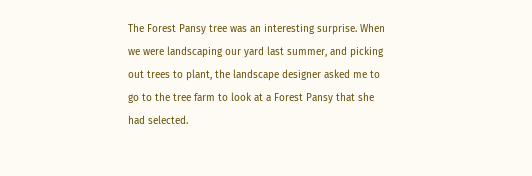The Forest Pansy tree was an interesting surprise. When we were landscaping our yard last summer, and picking out trees to plant, the landscape designer asked me to go to the tree farm to look at a Forest Pansy that she had selected.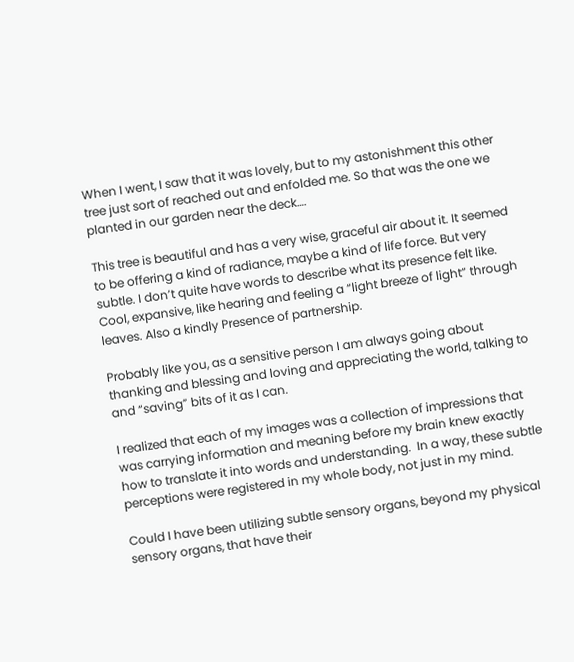When I went, I saw that it was lovely, but to my astonishment this other tree just sort of reached out and enfolded me. So that was the one we planted in our garden near the deck….

This tree is beautiful and has a very wise, graceful air about it. It seemed to be offering a kind of radiance, maybe a kind of life force. But very subtle. I don’t quite have words to describe what its presence felt like. Cool, expansive, like hearing and feeling a “light breeze of light” through leaves. Also a kindly Presence of partnership.

Probably like you, as a sensitive person I am always going about thanking and blessing and loving and appreciating the world, talking to and “saving” bits of it as I can.

I realized that each of my images was a collection of impressions that was carrying information and meaning before my brain knew exactly how to translate it into words and understanding.  In a way, these subtle perceptions were registered in my whole body, not just in my mind.

Could I have been utilizing subtle sensory organs, beyond my physical sensory organs, that have their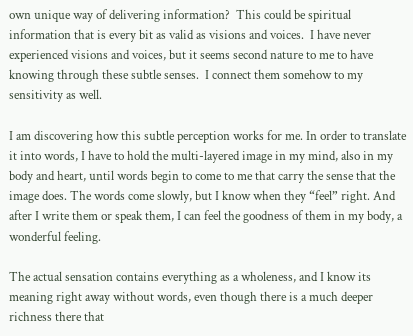own unique way of delivering information?  This could be spiritual information that is every bit as valid as visions and voices.  I have never experienced visions and voices, but it seems second nature to me to have knowing through these subtle senses.  I connect them somehow to my sensitivity as well.

I am discovering how this subtle perception works for me. In order to translate it into words, I have to hold the multi-layered image in my mind, also in my body and heart, until words begin to come to me that carry the sense that the image does. The words come slowly, but I know when they “feel” right. And after I write them or speak them, I can feel the goodness of them in my body, a wonderful feeling.

The actual sensation contains everything as a wholeness, and I know its meaning right away without words, even though there is a much deeper richness there that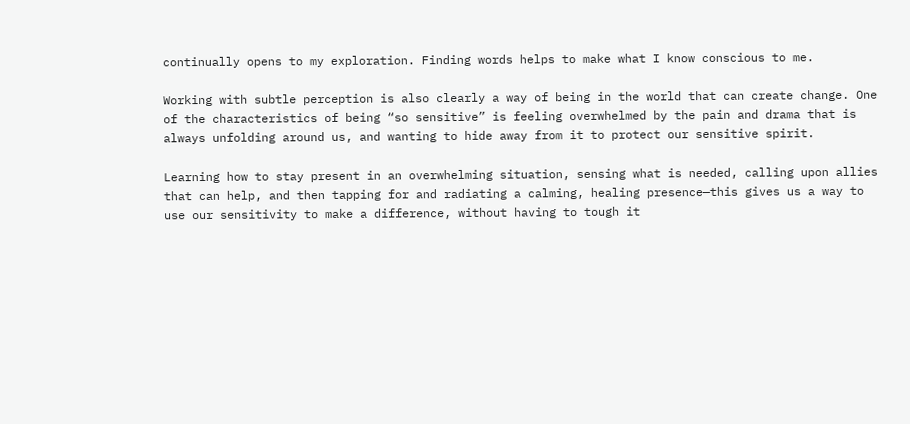continually opens to my exploration. Finding words helps to make what I know conscious to me.

Working with subtle perception is also clearly a way of being in the world that can create change. One of the characteristics of being “so sensitive” is feeling overwhelmed by the pain and drama that is always unfolding around us, and wanting to hide away from it to protect our sensitive spirit.

Learning how to stay present in an overwhelming situation, sensing what is needed, calling upon allies that can help, and then tapping for and radiating a calming, healing presence—this gives us a way to use our sensitivity to make a difference, without having to tough it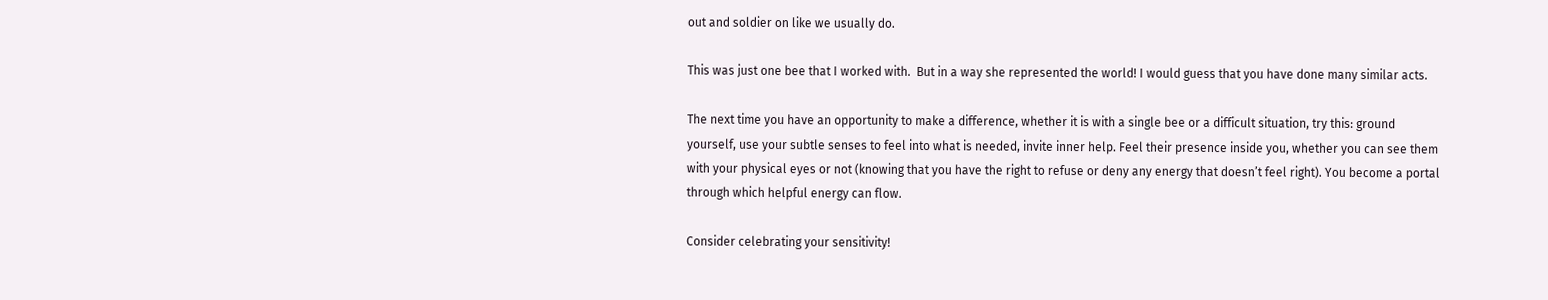out and soldier on like we usually do.

This was just one bee that I worked with.  But in a way she represented the world! I would guess that you have done many similar acts.

The next time you have an opportunity to make a difference, whether it is with a single bee or a difficult situation, try this: ground yourself, use your subtle senses to feel into what is needed, invite inner help. Feel their presence inside you, whether you can see them with your physical eyes or not (knowing that you have the right to refuse or deny any energy that doesn’t feel right). You become a portal through which helpful energy can flow.

Consider celebrating your sensitivity!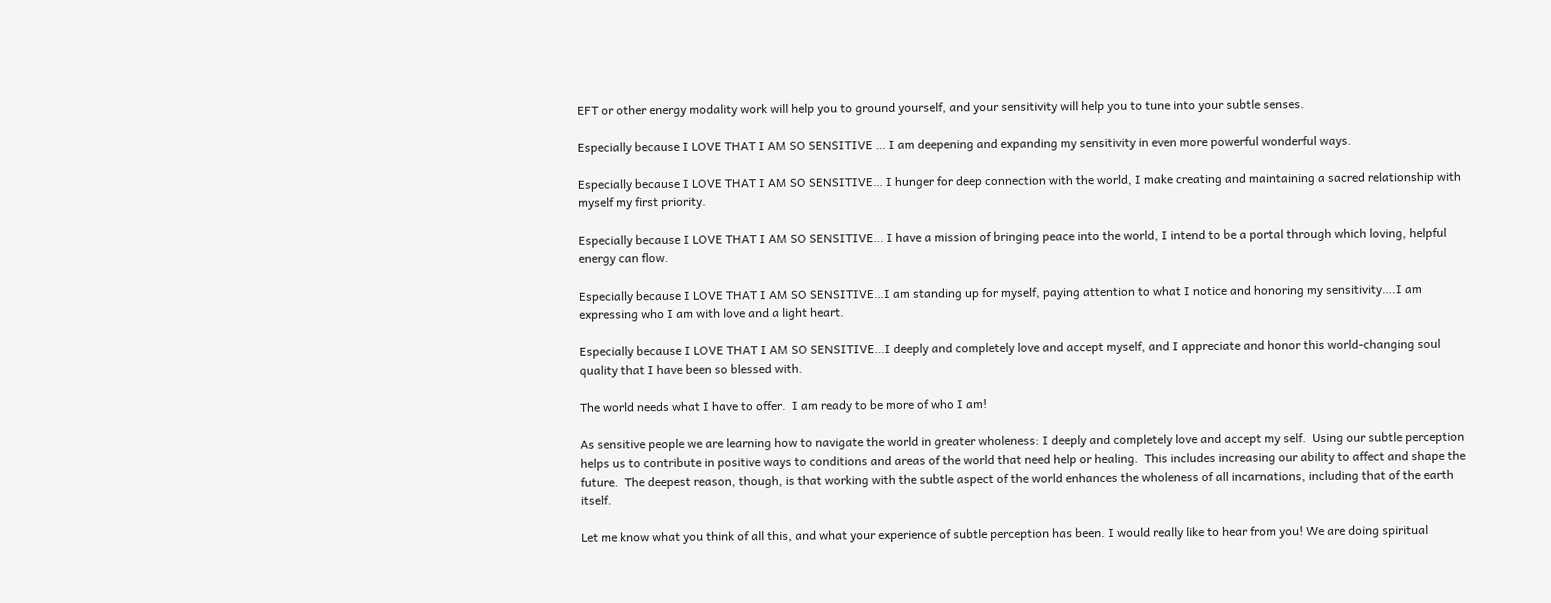EFT or other energy modality work will help you to ground yourself, and your sensitivity will help you to tune into your subtle senses.

Especially because I LOVE THAT I AM SO SENSITIVE … I am deepening and expanding my sensitivity in even more powerful wonderful ways.

Especially because I LOVE THAT I AM SO SENSITIVE… I hunger for deep connection with the world, I make creating and maintaining a sacred relationship with myself my first priority.

Especially because I LOVE THAT I AM SO SENSITIVE… I have a mission of bringing peace into the world, I intend to be a portal through which loving, helpful energy can flow.

Especially because I LOVE THAT I AM SO SENSITIVE…I am standing up for myself, paying attention to what I notice and honoring my sensitivity….I am expressing who I am with love and a light heart.

Especially because I LOVE THAT I AM SO SENSITIVE…I deeply and completely love and accept myself, and I appreciate and honor this world-changing soul quality that I have been so blessed with.

The world needs what I have to offer.  I am ready to be more of who I am!

As sensitive people we are learning how to navigate the world in greater wholeness: I deeply and completely love and accept my self.  Using our subtle perception helps us to contribute in positive ways to conditions and areas of the world that need help or healing.  This includes increasing our ability to affect and shape the future.  The deepest reason, though, is that working with the subtle aspect of the world enhances the wholeness of all incarnations, including that of the earth itself.

Let me know what you think of all this, and what your experience of subtle perception has been. I would really like to hear from you! We are doing spiritual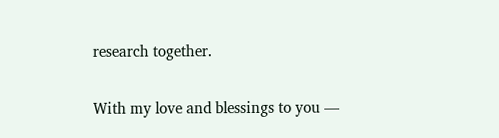research together.

With my love and blessings to you —